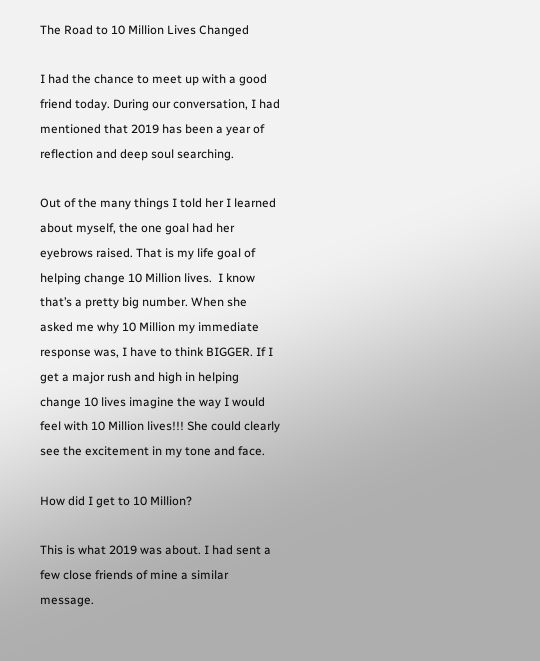The Road to 10 Million Lives Changed

I had the chance to meet up with a good friend today. During our conversation, I had mentioned that 2019 has been a year of reflection and deep soul searching.

Out of the many things I told her I learned about myself, the one goal had her eyebrows raised. That is my life goal of helping change 10 Million lives.  I know that’s a pretty big number. When she asked me why 10 Million my immediate response was, I have to think BIGGER. If I get a major rush and high in helping change 10 lives imagine the way I would feel with 10 Million lives!!! She could clearly see the excitement in my tone and face.

How did I get to 10 Million?

This is what 2019 was about. I had sent a few close friends of mine a similar message.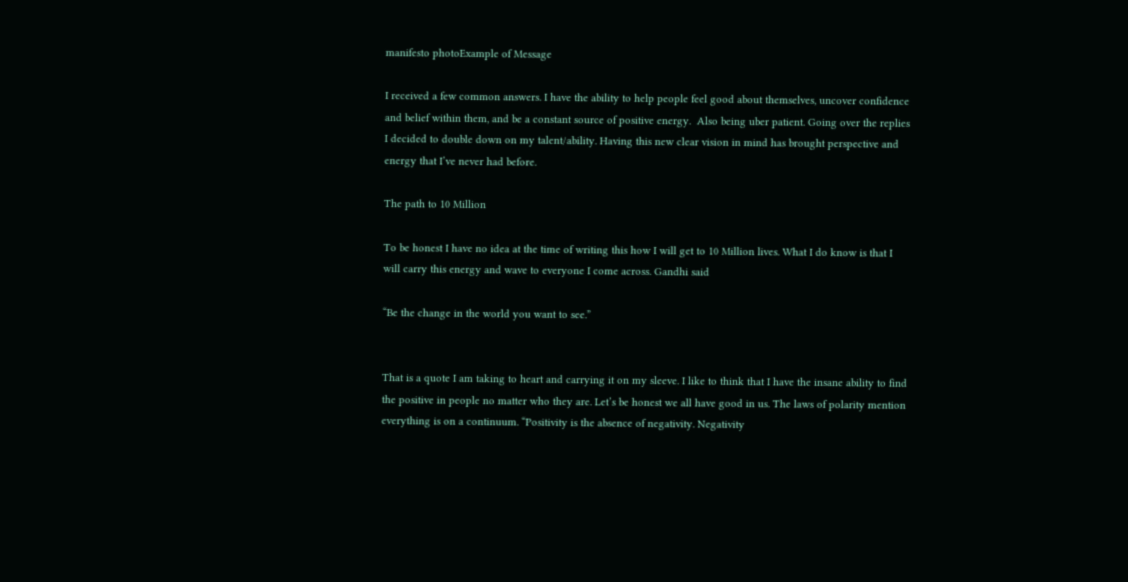manifesto photoExample of Message

I received a few common answers. I have the ability to help people feel good about themselves, uncover confidence and belief within them, and be a constant source of positive energy.  Also being uber patient. Going over the replies I decided to double down on my talent/ability. Having this new clear vision in mind has brought perspective and energy that I’ve never had before.

The path to 10 Million

To be honest I have no idea at the time of writing this how I will get to 10 Million lives. What I do know is that I will carry this energy and wave to everyone I come across. Gandhi said

“Be the change in the world you want to see.”


That is a quote I am taking to heart and carrying it on my sleeve. I like to think that I have the insane ability to find the positive in people no matter who they are. Let’s be honest we all have good in us. The laws of polarity mention everything is on a continuum. “Positivity is the absence of negativity. Negativity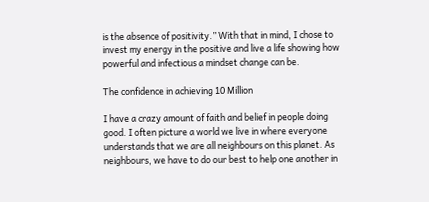is the absence of positivity.” With that in mind, I chose to invest my energy in the positive and live a life showing how powerful and infectious a mindset change can be.

The confidence in achieving 10 Million

I have a crazy amount of faith and belief in people doing good. I often picture a world we live in where everyone understands that we are all neighbours on this planet. As neighbours, we have to do our best to help one another in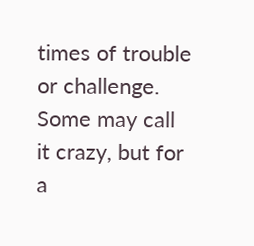times of trouble or challenge. Some may call it crazy, but for a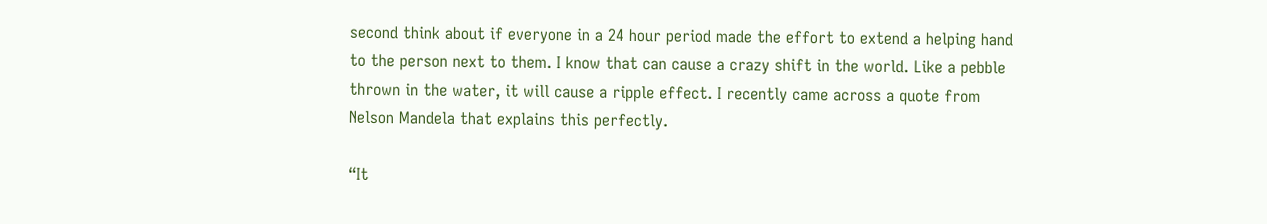second think about if everyone in a 24 hour period made the effort to extend a helping hand to the person next to them. I know that can cause a crazy shift in the world. Like a pebble thrown in the water, it will cause a ripple effect. I recently came across a quote from Nelson Mandela that explains this perfectly.

“It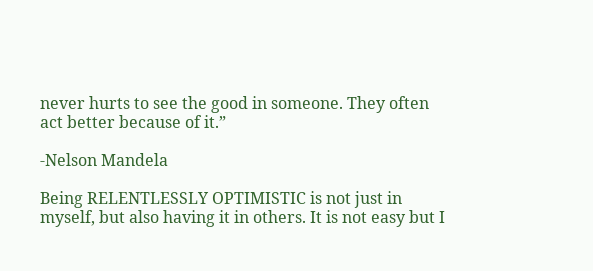never hurts to see the good in someone. They often act better because of it.”

-Nelson Mandela

Being RELENTLESSLY OPTIMISTIC is not just in myself, but also having it in others. It is not easy but I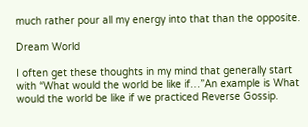much rather pour all my energy into that than the opposite.

Dream World

I often get these thoughts in my mind that generally start with “What would the world be like if…”An example is What would the world be like if we practiced Reverse Gossip.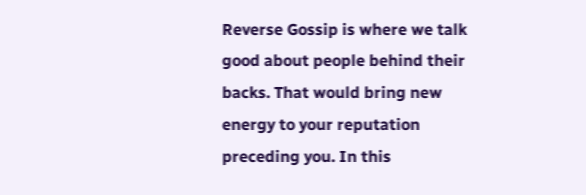Reverse Gossip is where we talk good about people behind their backs. That would bring new energy to your reputation preceding you. In this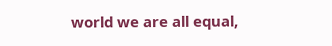world we are all equal,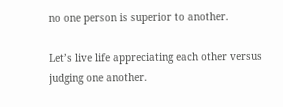no one person is superior to another.

Let’s live life appreciating each other versus judging one another.